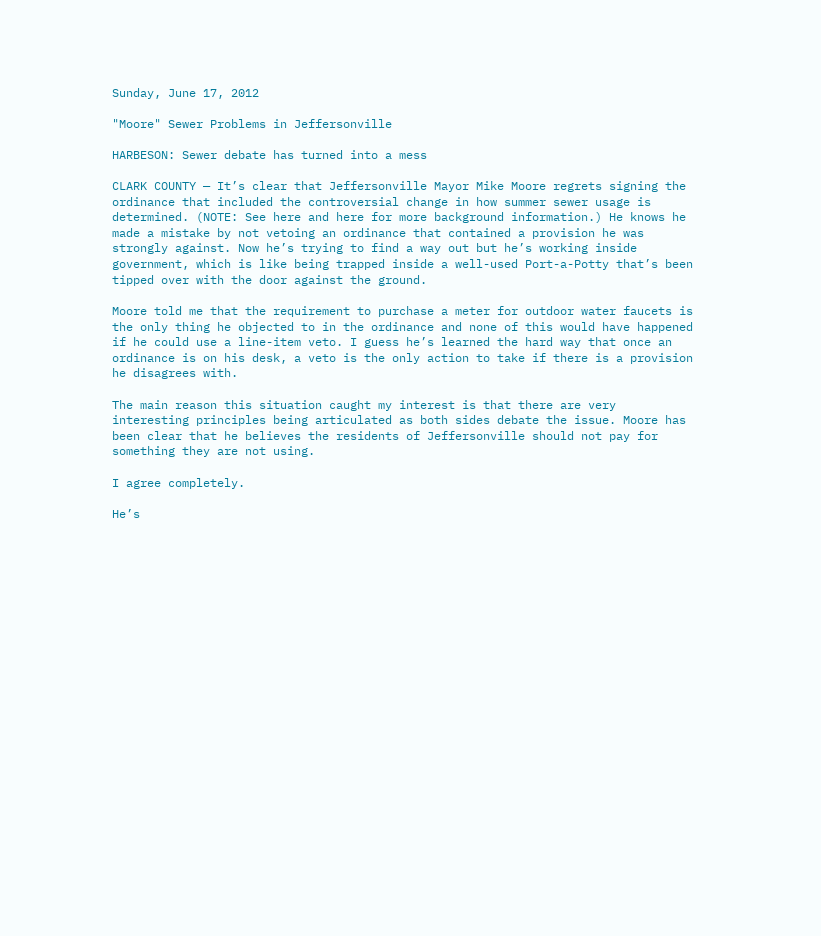Sunday, June 17, 2012

"Moore" Sewer Problems in Jeffersonville

HARBESON: Sewer debate has turned into a mess

CLARK COUNTY — It’s clear that Jeffersonville Mayor Mike Moore regrets signing the ordinance that included the controversial change in how summer sewer usage is determined. (NOTE: See here and here for more background information.) He knows he made a mistake by not vetoing an ordinance that contained a provision he was strongly against. Now he’s trying to find a way out but he’s working inside government, which is like being trapped inside a well-used Port-a-Potty that’s been tipped over with the door against the ground.

Moore told me that the requirement to purchase a meter for outdoor water faucets is the only thing he objected to in the ordinance and none of this would have happened if he could use a line-item veto. I guess he’s learned the hard way that once an ordinance is on his desk, a veto is the only action to take if there is a provision he disagrees with.

The main reason this situation caught my interest is that there are very interesting principles being articulated as both sides debate the issue. Moore has been clear that he believes the residents of Jeffersonville should not pay for something they are not using.

I agree completely.

He’s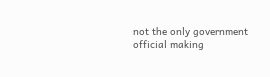not the only government official making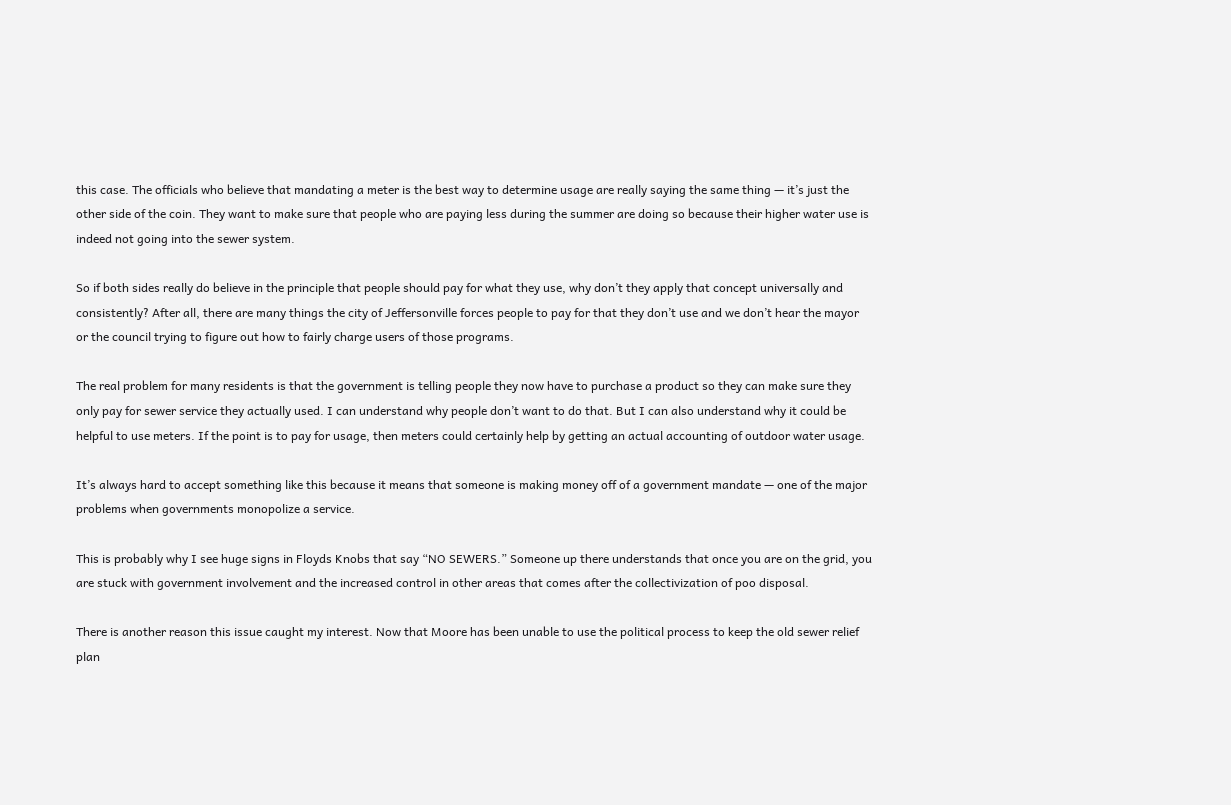this case. The officials who believe that mandating a meter is the best way to determine usage are really saying the same thing — it’s just the other side of the coin. They want to make sure that people who are paying less during the summer are doing so because their higher water use is indeed not going into the sewer system.

So if both sides really do believe in the principle that people should pay for what they use, why don’t they apply that concept universally and consistently? After all, there are many things the city of Jeffersonville forces people to pay for that they don’t use and we don’t hear the mayor or the council trying to figure out how to fairly charge users of those programs.

The real problem for many residents is that the government is telling people they now have to purchase a product so they can make sure they only pay for sewer service they actually used. I can understand why people don’t want to do that. But I can also understand why it could be helpful to use meters. If the point is to pay for usage, then meters could certainly help by getting an actual accounting of outdoor water usage.

It’s always hard to accept something like this because it means that someone is making money off of a government mandate — one of the major problems when governments monopolize a service.

This is probably why I see huge signs in Floyds Knobs that say “NO SEWERS.” Someone up there understands that once you are on the grid, you are stuck with government involvement and the increased control in other areas that comes after the collectivization of poo disposal.

There is another reason this issue caught my interest. Now that Moore has been unable to use the political process to keep the old sewer relief plan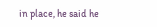in place, he said he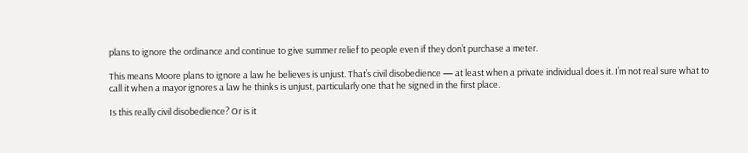plans to ignore the ordinance and continue to give summer relief to people even if they don’t purchase a meter.

This means Moore plans to ignore a law he believes is unjust. That’s civil disobedience — at least when a private individual does it. I’m not real sure what to call it when a mayor ignores a law he thinks is unjust, particularly one that he signed in the first place.

Is this really civil disobedience? Or is it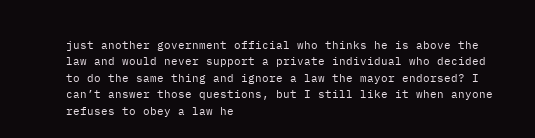just another government official who thinks he is above the law and would never support a private individual who decided to do the same thing and ignore a law the mayor endorsed? I can’t answer those questions, but I still like it when anyone refuses to obey a law he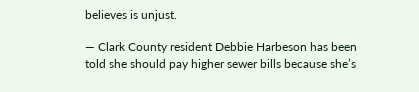believes is unjust.

— Clark County resident Debbie Harbeson has been told she should pay higher sewer bills because she’s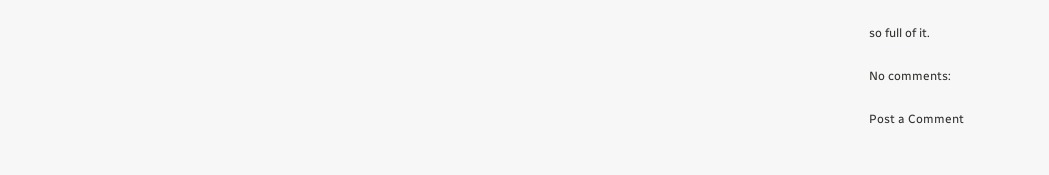so full of it.

No comments:

Post a Comment